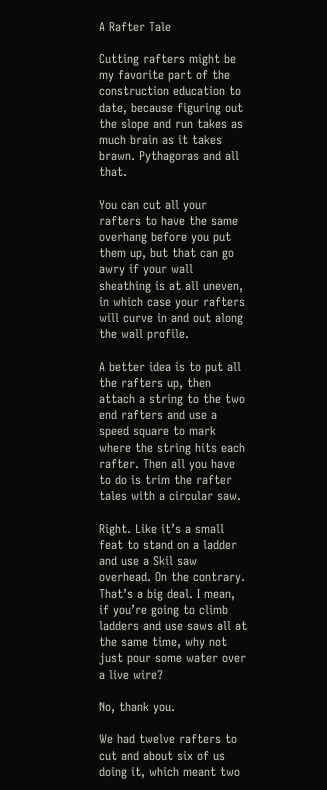A Rafter Tale

Cutting rafters might be my favorite part of the construction education to date, because figuring out the slope and run takes as much brain as it takes brawn. Pythagoras and all that.

You can cut all your rafters to have the same overhang before you put them up, but that can go awry if your wall sheathing is at all uneven, in which case your rafters will curve in and out along the wall profile.

A better idea is to put all the rafters up, then attach a string to the two end rafters and use a speed square to mark where the string hits each rafter. Then all you have to do is trim the rafter tales with a circular saw.

Right. Like it’s a small feat to stand on a ladder and use a Skil saw overhead. On the contrary. That’s a big deal. I mean, if you’re going to climb ladders and use saws all at the same time, why not just pour some water over a live wire?

No, thank you.

We had twelve rafters to cut and about six of us doing it, which meant two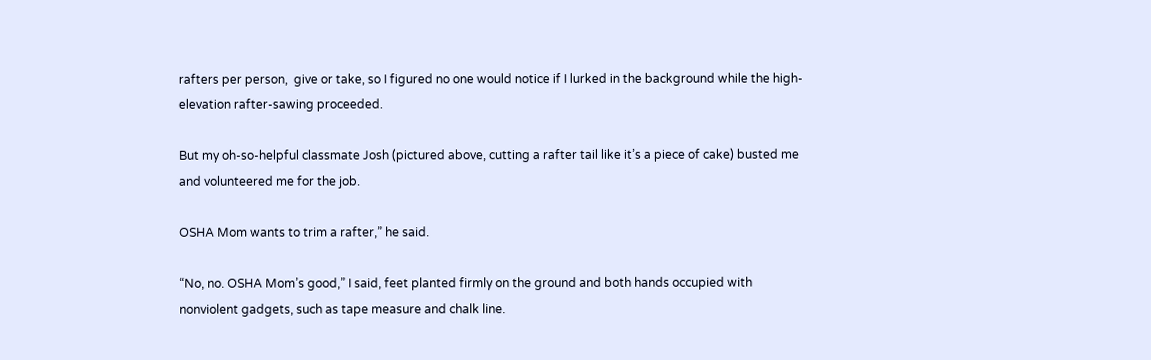rafters per person,  give or take, so I figured no one would notice if I lurked in the background while the high-elevation rafter-sawing proceeded.

But my oh-so-helpful classmate Josh (pictured above, cutting a rafter tail like it’s a piece of cake) busted me and volunteered me for the job.

OSHA Mom wants to trim a rafter,” he said.

“No, no. OSHA Mom’s good,” I said, feet planted firmly on the ground and both hands occupied with nonviolent gadgets, such as tape measure and chalk line.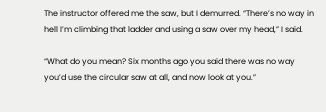The instructor offered me the saw, but I demurred. “There’s no way in hell I’m climbing that ladder and using a saw over my head,” I said.

“What do you mean? Six months ago you said there was no way you’d use the circular saw at all, and now look at you.”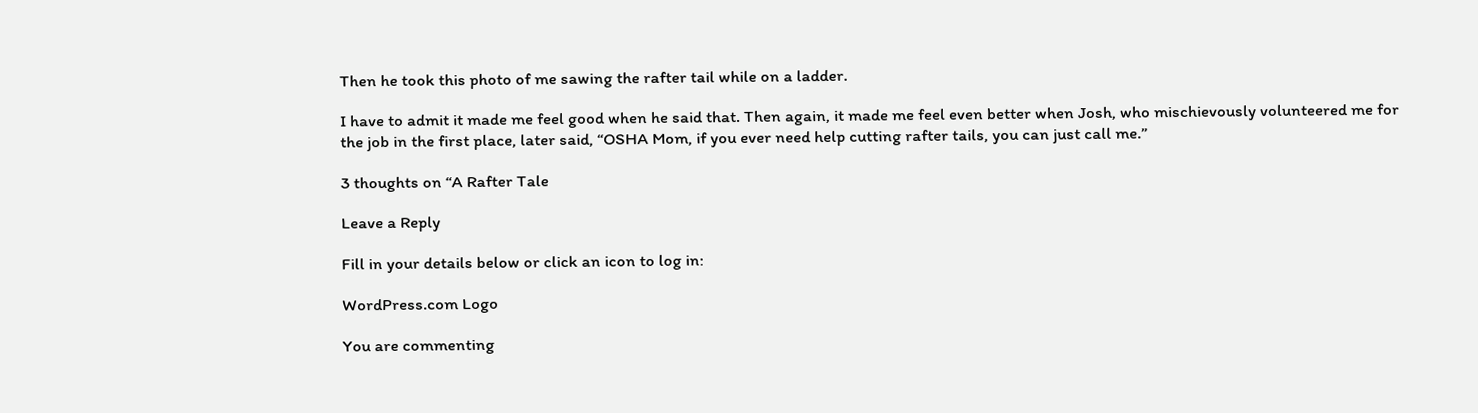Then he took this photo of me sawing the rafter tail while on a ladder.

I have to admit it made me feel good when he said that. Then again, it made me feel even better when Josh, who mischievously volunteered me for the job in the first place, later said, “OSHA Mom, if you ever need help cutting rafter tails, you can just call me.”

3 thoughts on “A Rafter Tale

Leave a Reply

Fill in your details below or click an icon to log in:

WordPress.com Logo

You are commenting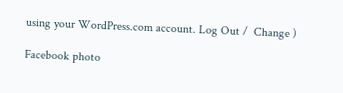using your WordPress.com account. Log Out /  Change )

Facebook photo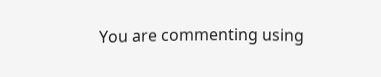You are commenting using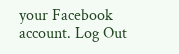your Facebook account. Log Out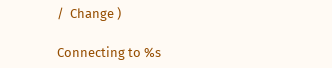/  Change )

Connecting to %s